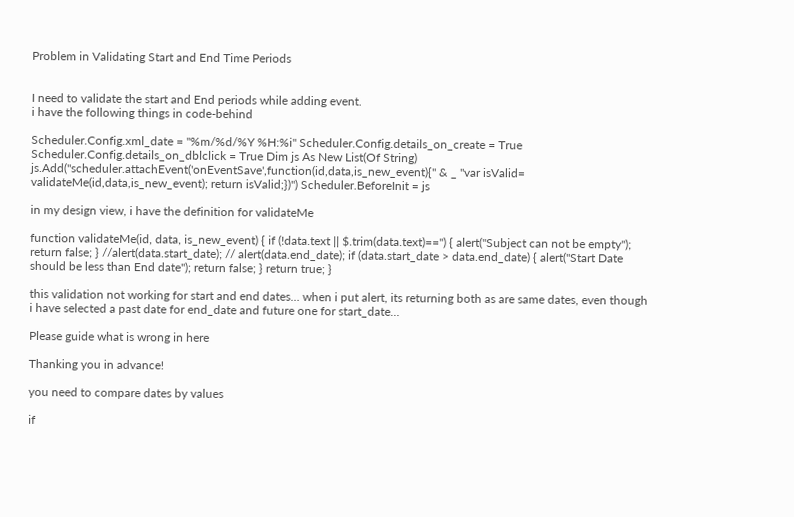Problem in Validating Start and End Time Periods


I need to validate the start and End periods while adding event.
i have the following things in code-behind

Scheduler.Config.xml_date = "%m/%d/%Y %H:%i" Scheduler.Config.details_on_create = True Scheduler.Config.details_on_dblclick = True Dim js As New List(Of String) js.Add("scheduler.attachEvent('onEventSave',function(id,data,is_new_event){" & _ "var isValid= validateMe(id,data,is_new_event); return isValid;})") Scheduler.BeforeInit = js

in my design view, i have the definition for validateMe

function validateMe(id, data, is_new_event) { if (!data.text || $.trim(data.text)=='') { alert("Subject can not be empty"); return false; } //alert(data.start_date); // alert(data.end_date); if (data.start_date > data.end_date) { alert("Start Date should be less than End date"); return false; } return true; }

this validation not working for start and end dates… when i put alert, its returning both as are same dates, even though i have selected a past date for end_date and future one for start_date…

Please guide what is wrong in here

Thanking you in advance!

you need to compare dates by values

if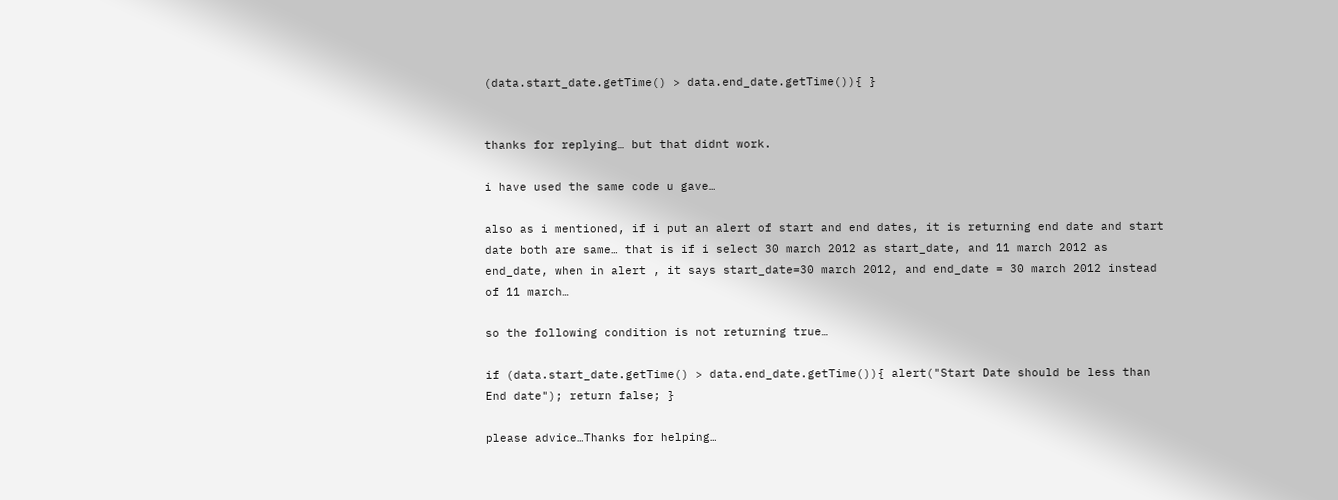(data.start_date.getTime() > data.end_date.getTime()){ }


thanks for replying… but that didnt work.

i have used the same code u gave…

also as i mentioned, if i put an alert of start and end dates, it is returning end date and start date both are same… that is if i select 30 march 2012 as start_date, and 11 march 2012 as end_date, when in alert , it says start_date=30 march 2012, and end_date = 30 march 2012 instead of 11 march…

so the following condition is not returning true…

if (data.start_date.getTime() > data.end_date.getTime()){ alert("Start Date should be less than End date"); return false; }

please advice…Thanks for helping…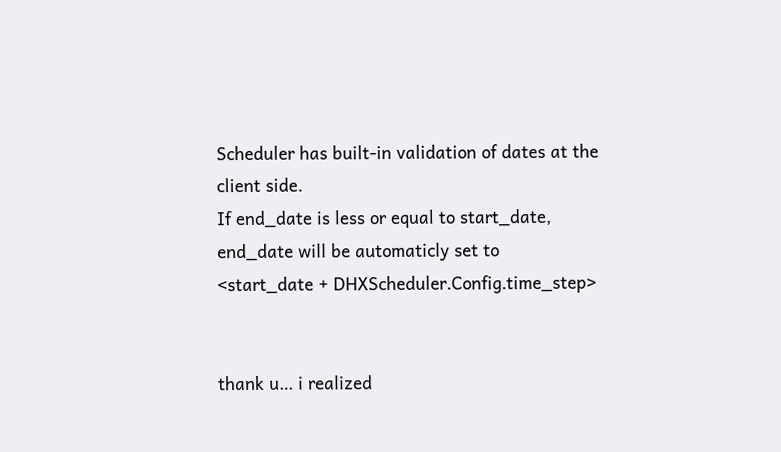Scheduler has built-in validation of dates at the client side.
If end_date is less or equal to start_date, end_date will be automaticly set to
<start_date + DHXScheduler.Config.time_step>


thank u… i realized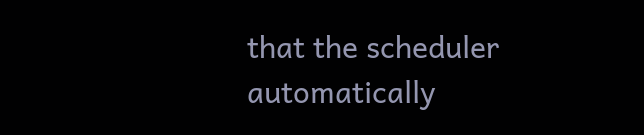that the scheduler automatically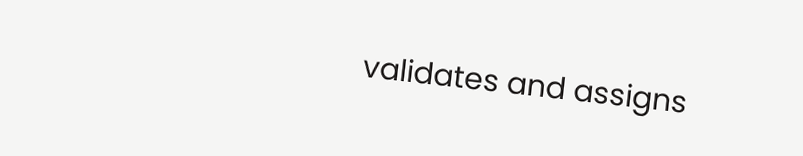validates and assigns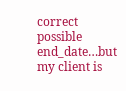correct possible
end_date…but my client is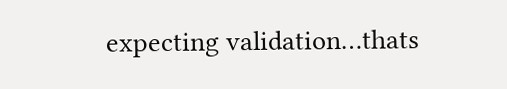expecting validation…thats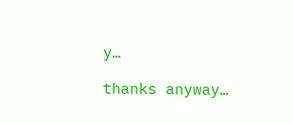y…

thanks anyway…